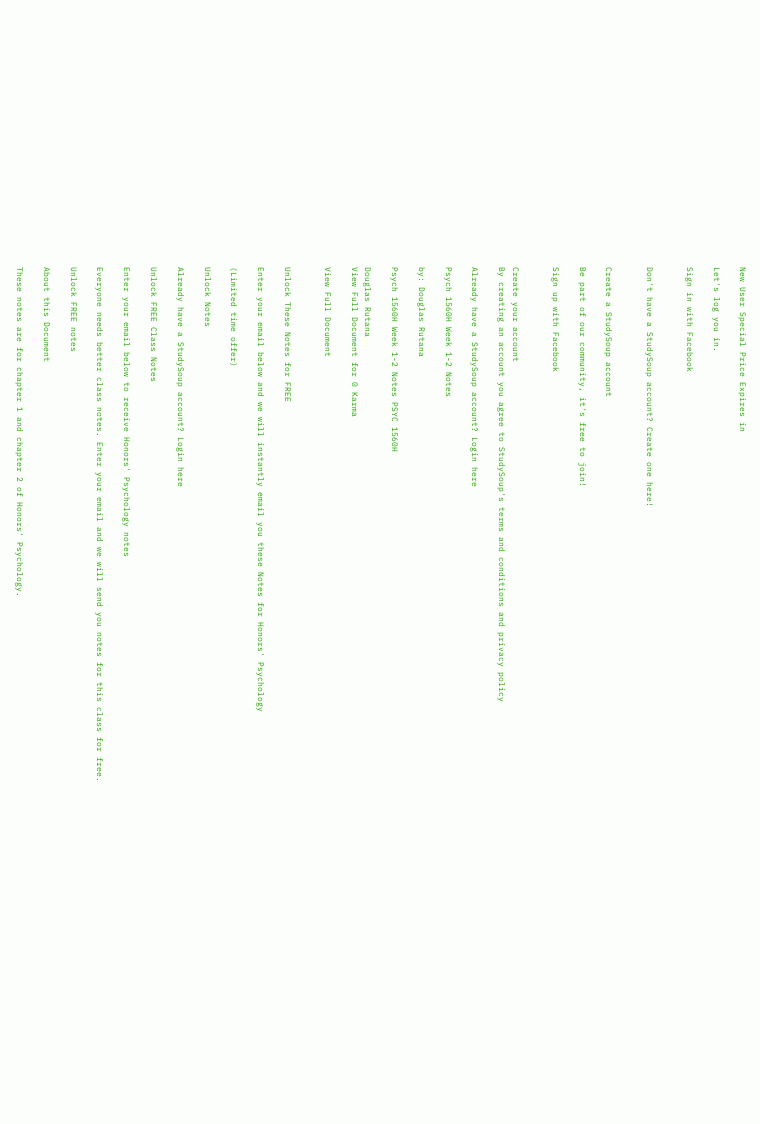New User Special Price Expires in

Let's log you in.

Sign in with Facebook


Don't have a StudySoup account? Create one here!


Create a StudySoup account

Be part of our community, it's free to join!

Sign up with Facebook


Create your account
By creating an account you agree to StudySoup's terms and conditions and privacy policy

Already have a StudySoup account? Login here

Psych 1560H Week 1-2 Notes

by: Douglas Rutana

Psych 1560H Week 1-2 Notes PSYC 1560H

Douglas Rutana
View Full Document for 0 Karma

View Full Document


Unlock These Notes for FREE

Enter your email below and we will instantly email you these Notes for Honors' Psychology

(Limited time offer)

Unlock Notes

Already have a StudySoup account? Login here

Unlock FREE Class Notes

Enter your email below to receive Honors' Psychology notes

Everyone needs better class notes. Enter your email and we will send you notes for this class for free.

Unlock FREE notes

About this Document

These notes are for chapter 1 and chapter 2 of Honors' Psychology.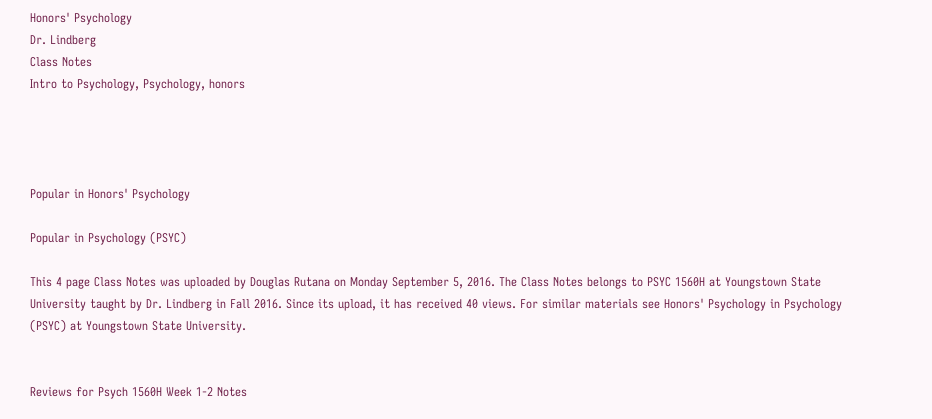Honors' Psychology
Dr. Lindberg
Class Notes
Intro to Psychology, Psychology, honors




Popular in Honors' Psychology

Popular in Psychology (PSYC)

This 4 page Class Notes was uploaded by Douglas Rutana on Monday September 5, 2016. The Class Notes belongs to PSYC 1560H at Youngstown State University taught by Dr. Lindberg in Fall 2016. Since its upload, it has received 40 views. For similar materials see Honors' Psychology in Psychology (PSYC) at Youngstown State University.


Reviews for Psych 1560H Week 1-2 Notes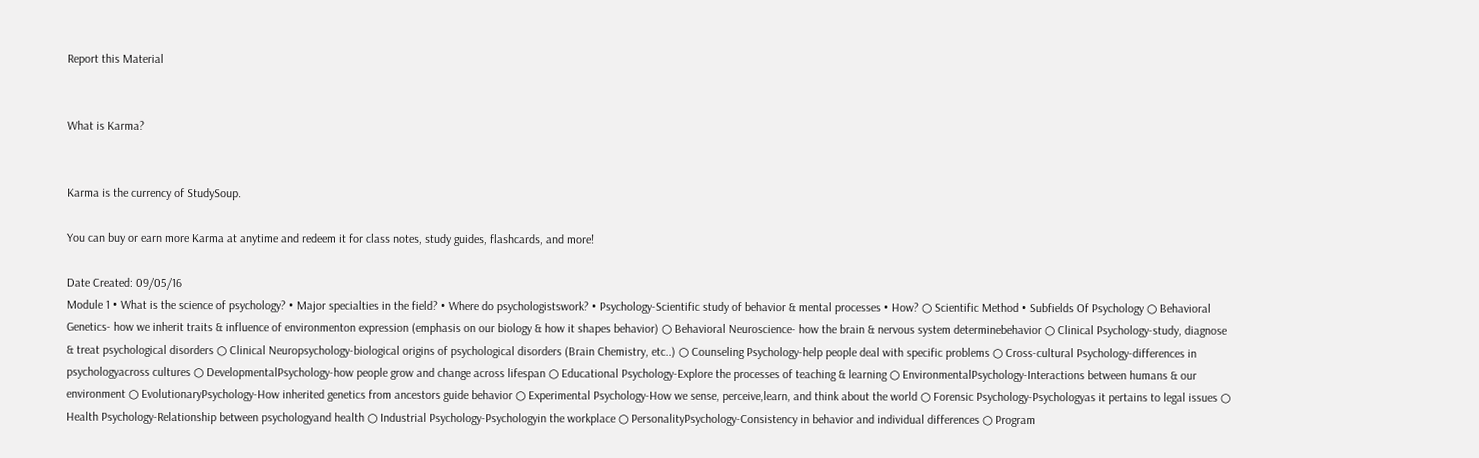Report this Material


What is Karma?


Karma is the currency of StudySoup.

You can buy or earn more Karma at anytime and redeem it for class notes, study guides, flashcards, and more!

Date Created: 09/05/16
Module 1 • What is the science of psychology? • Major specialties in the field? • Where do psychologistswork? • Psychology-Scientific study of behavior & mental processes • How? ○ Scientific Method • Subfields Of Psychology ○ Behavioral Genetics- how we inherit traits & influence of environmenton expression (emphasis on our biology & how it shapes behavior) ○ Behavioral Neuroscience- how the brain & nervous system determinebehavior ○ Clinical Psychology-study, diagnose & treat psychological disorders ○ Clinical Neuropsychology-biological origins of psychological disorders (Brain Chemistry, etc..) ○ Counseling Psychology-help people deal with specific problems ○ Cross-cultural Psychology-differences in psychologyacross cultures ○ DevelopmentalPsychology-how people grow and change across lifespan ○ Educational Psychology-Explore the processes of teaching & learning ○ EnvironmentalPsychology-Interactions between humans & our environment ○ EvolutionaryPsychology-How inherited genetics from ancestors guide behavior ○ Experimental Psychology-How we sense, perceive,learn, and think about the world ○ Forensic Psychology-Psychologyas it pertains to legal issues ○ Health Psychology-Relationship between psychologyand health ○ Industrial Psychology-Psychologyin the workplace ○ PersonalityPsychology-Consistency in behavior and individual differences ○ Program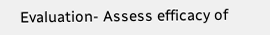Evaluation- Assess efficacy of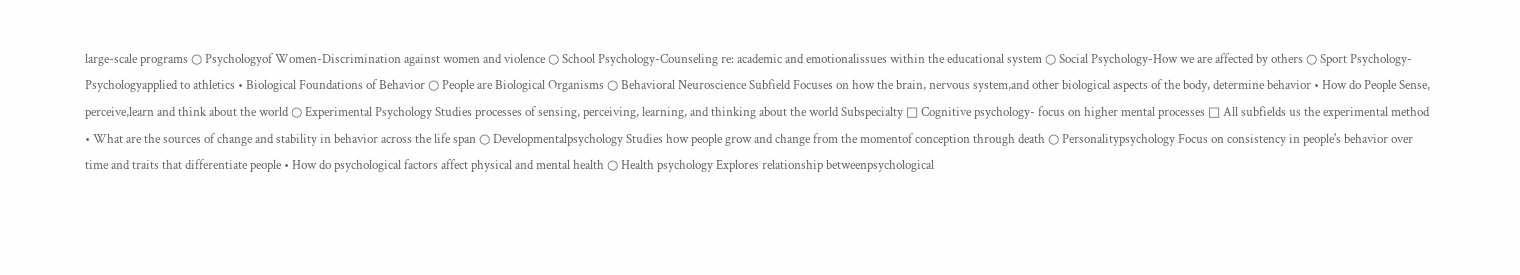large-scale programs ○ Psychologyof Women-Discrimination against women and violence ○ School Psychology-Counseling re: academic and emotionalissues within the educational system ○ Social Psychology-How we are affected by others ○ Sport Psychology-Psychologyapplied to athletics • Biological Foundations of Behavior ○ People are Biological Organisms ○ Behavioral Neuroscience Subfield Focuses on how the brain, nervous system,and other biological aspects of the body, determine behavior • How do People Sense, perceive,learn and think about the world ○ Experimental Psychology Studies processes of sensing, perceiving, learning, and thinking about the world Subspecialty □ Cognitive psychology- focus on higher mental processes □ All subfields us the experimental method • What are the sources of change and stability in behavior across the life span ○ Developmentalpsychology Studies how people grow and change from the momentof conception through death ○ Personalitypsychology Focus on consistency in people's behavior over time and traits that differentiate people • How do psychological factors affect physical and mental health ○ Health psychology Explores relationship betweenpsychological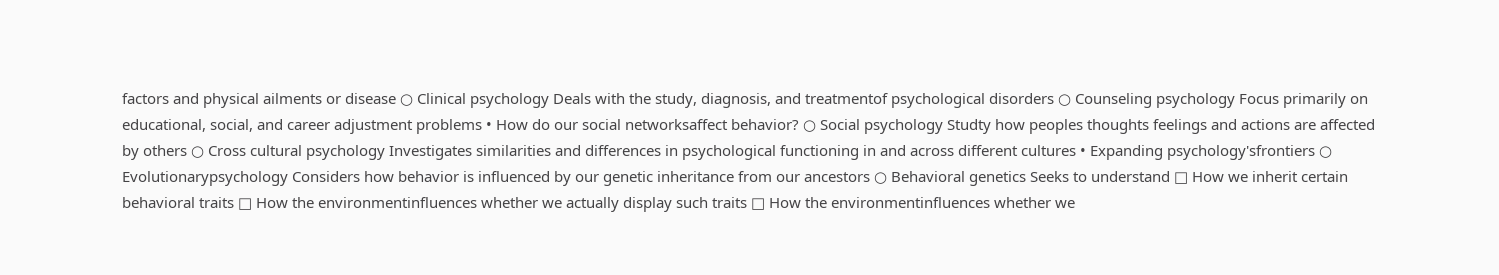factors and physical ailments or disease ○ Clinical psychology Deals with the study, diagnosis, and treatmentof psychological disorders ○ Counseling psychology Focus primarily on educational, social, and career adjustment problems • How do our social networksaffect behavior? ○ Social psychology Studty how peoples thoughts feelings and actions are affected by others ○ Cross cultural psychology Investigates similarities and differences in psychological functioning in and across different cultures • Expanding psychology'sfrontiers ○ Evolutionarypsychology Considers how behavior is influenced by our genetic inheritance from our ancestors ○ Behavioral genetics Seeks to understand □ How we inherit certain behavioral traits □ How the environmentinfluences whether we actually display such traits □ How the environmentinfluences whether we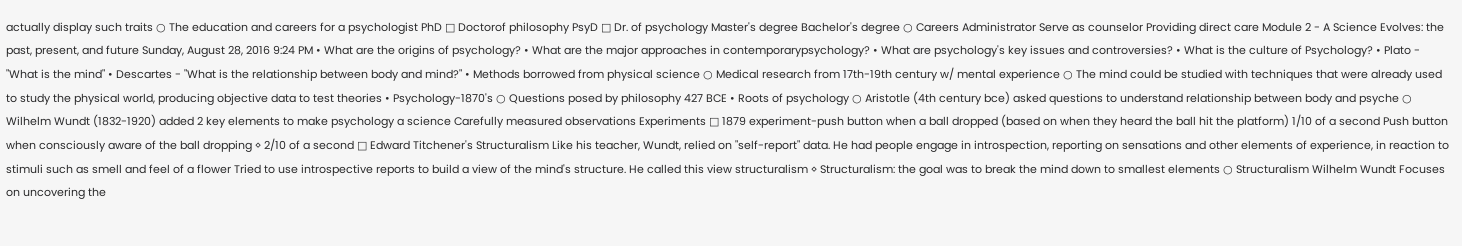actually display such traits ○ The education and careers for a psychologist PhD □ Doctorof philosophy PsyD □ Dr. of psychology Master's degree Bachelor's degree ○ Careers Administrator Serve as counselor Providing direct care Module 2 - A Science Evolves: the past, present, and future Sunday, August 28, 2016 9:24 PM • What are the origins of psychology? • What are the major approaches in contemporarypsychology? • What are psychology's key issues and controversies? • What is the culture of Psychology? • Plato - "What is the mind" • Descartes - "What is the relationship between body and mind?" • Methods borrowed from physical science ○ Medical research from 17th-19th century w/ mental experience ○ The mind could be studied with techniques that were already used to study the physical world, producing objective data to test theories • Psychology-1870's ○ Questions posed by philosophy 427 BCE • Roots of psychology ○ Aristotle (4th century bce) asked questions to understand relationship between body and psyche ○ Wilhelm Wundt (1832-1920) added 2 key elements to make psychology a science Carefully measured observations Experiments □ 1879 experiment-push button when a ball dropped (based on when they heard the ball hit the platform) 1/10 of a second Push button when consciously aware of the ball dropping ◊ 2/10 of a second □ Edward Titchener's Structuralism Like his teacher, Wundt, relied on "self-report" data. He had people engage in introspection, reporting on sensations and other elements of experience, in reaction to stimuli such as smell and feel of a flower Tried to use introspective reports to build a view of the mind's structure. He called this view structuralism ◊ Structuralism: the goal was to break the mind down to smallest elements ○ Structuralism Wilhelm Wundt Focuses on uncovering the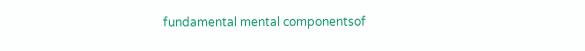fundamental mental componentsof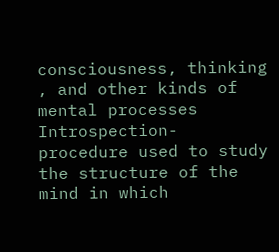consciousness, thinking , and other kinds of mental processes Introspection- procedure used to study the structure of the mind in which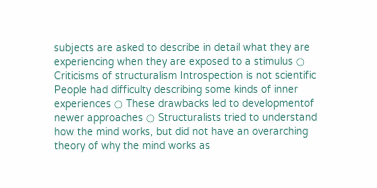subjects are asked to describe in detail what they are experiencing when they are exposed to a stimulus ○ Criticisms of structuralism Introspection is not scientific People had difficulty describing some kinds of inner experiences ○ These drawbacks led to developmentof newer approaches ○ Structuralists tried to understand how the mind works, but did not have an overarching theory of why the mind works as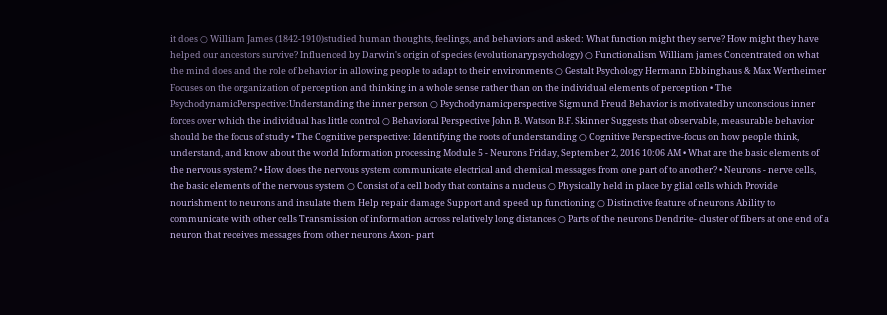it does ○ William James (1842-1910)studied human thoughts, feelings, and behaviors and asked: What function might they serve? How might they have helped our ancestors survive? Influenced by Darwin's origin of species (evolutionarypsychology) ○ Functionalism William james Concentrated on what the mind does and the role of behavior in allowing people to adapt to their environments ○ Gestalt Psychology Hermann Ebbinghaus & Max Wertheimer Focuses on the organization of perception and thinking in a whole sense rather than on the individual elements of perception • The PsychodynamicPerspective:Understanding the inner person ○ Psychodynamicperspective Sigmund Freud Behavior is motivatedby unconscious inner forces over which the individual has little control ○ Behavioral Perspective John B. Watson B.F. Skinner Suggests that observable, measurable behavior should be the focus of study • The Cognitive perspective: Identifying the roots of understanding ○ Cognitive Perspective-focus on how people think, understand, and know about the world Information processing Module 5 - Neurons Friday, September 2, 2016 10:06 AM • What are the basic elements of the nervous system? • How does the nervous system communicate electrical and chemical messages from one part of to another? • Neurons - nerve cells, the basic elements of the nervous system ○ Consist of a cell body that contains a nucleus ○ Physically held in place by glial cells which Provide nourishment to neurons and insulate them Help repair damage Support and speed up functioning ○ Distinctive feature of neurons Ability to communicate with other cells Transmission of information across relatively long distances ○ Parts of the neurons Dendrite- cluster of fibers at one end of a neuron that receives messages from other neurons Axon- part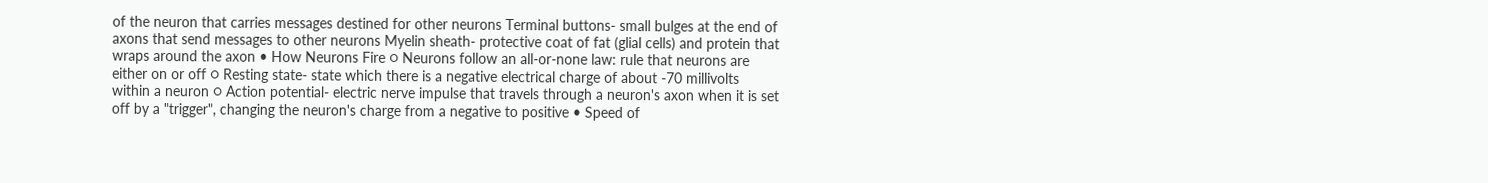of the neuron that carries messages destined for other neurons Terminal buttons- small bulges at the end of axons that send messages to other neurons Myelin sheath- protective coat of fat (glial cells) and protein that wraps around the axon • How Neurons Fire ○ Neurons follow an all-or-none law: rule that neurons are either on or off ○ Resting state- state which there is a negative electrical charge of about -70 millivolts within a neuron ○ Action potential- electric nerve impulse that travels through a neuron's axon when it is set off by a "trigger", changing the neuron's charge from a negative to positive • Speed of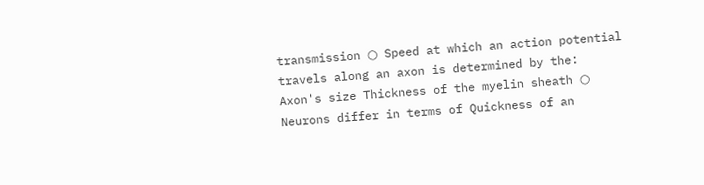transmission ○ Speed at which an action potential travels along an axon is determined by the: Axon's size Thickness of the myelin sheath ○ Neurons differ in terms of Quickness of an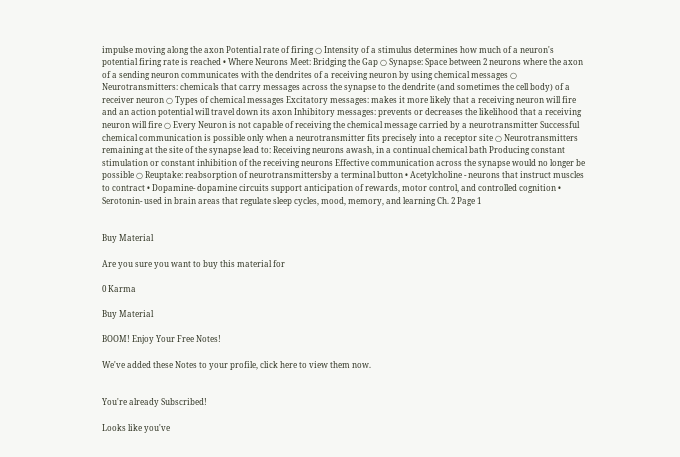impulse moving along the axon Potential rate of firing ○ Intensity of a stimulus determines how much of a neuron's potential firing rate is reached • Where Neurons Meet: Bridging the Gap ○ Synapse: Space between 2 neurons where the axon of a sending neuron communicates with the dendrites of a receiving neuron by using chemical messages ○ Neurotransmitters: chemicals that carry messages across the synapse to the dendrite (and sometimes the cell body) of a receiver neuron ○ Types of chemical messages Excitatory messages: makes it more likely that a receiving neuron will fire and an action potential will travel down its axon Inhibitory messages: prevents or decreases the likelihood that a receiving neuron will fire ○ Every Neuron is not capable of receiving the chemical message carried by a neurotransmitter Successful chemical communication is possible only when a neurotransmitter fits precisely into a receptor site ○ Neurotransmitters remaining at the site of the synapse lead to: Receiving neurons awash, in a continual chemical bath Producing constant stimulation or constant inhibition of the receiving neurons Effective communication across the synapse would no longer be possible ○ Reuptake: reabsorption of neurotransmittersby a terminal button • Acetylcholine - neurons that instruct muscles to contract • Dopamine- dopamine circuits support anticipation of rewards, motor control, and controlled cognition • Serotonin- used in brain areas that regulate sleep cycles, mood, memory, and learning Ch. 2 Page 1


Buy Material

Are you sure you want to buy this material for

0 Karma

Buy Material

BOOM! Enjoy Your Free Notes!

We've added these Notes to your profile, click here to view them now.


You're already Subscribed!

Looks like you've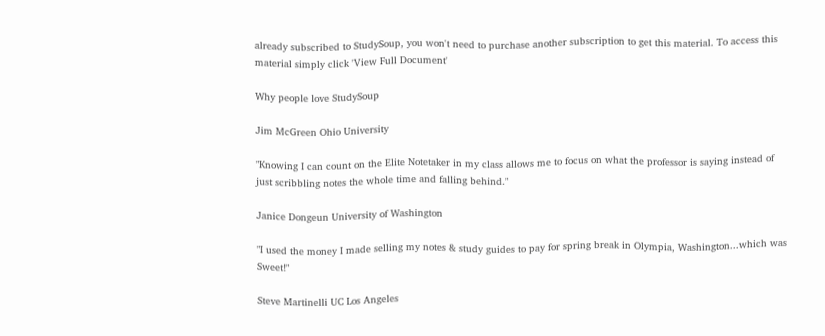already subscribed to StudySoup, you won't need to purchase another subscription to get this material. To access this material simply click 'View Full Document'

Why people love StudySoup

Jim McGreen Ohio University

"Knowing I can count on the Elite Notetaker in my class allows me to focus on what the professor is saying instead of just scribbling notes the whole time and falling behind."

Janice Dongeun University of Washington

"I used the money I made selling my notes & study guides to pay for spring break in Olympia, Washington...which was Sweet!"

Steve Martinelli UC Los Angeles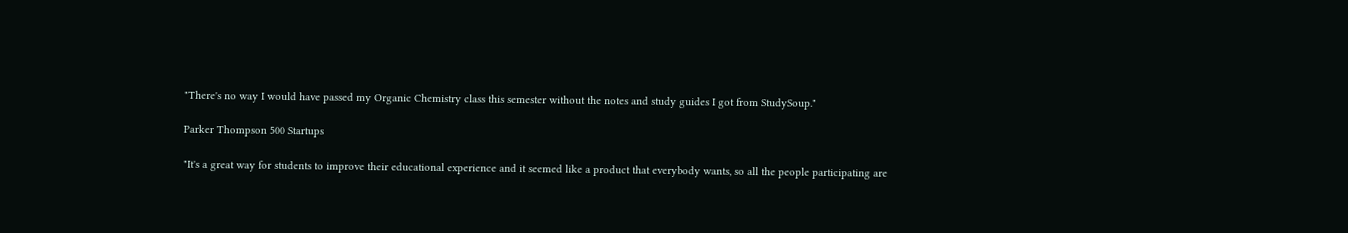"There's no way I would have passed my Organic Chemistry class this semester without the notes and study guides I got from StudySoup."

Parker Thompson 500 Startups

"It's a great way for students to improve their educational experience and it seemed like a product that everybody wants, so all the people participating are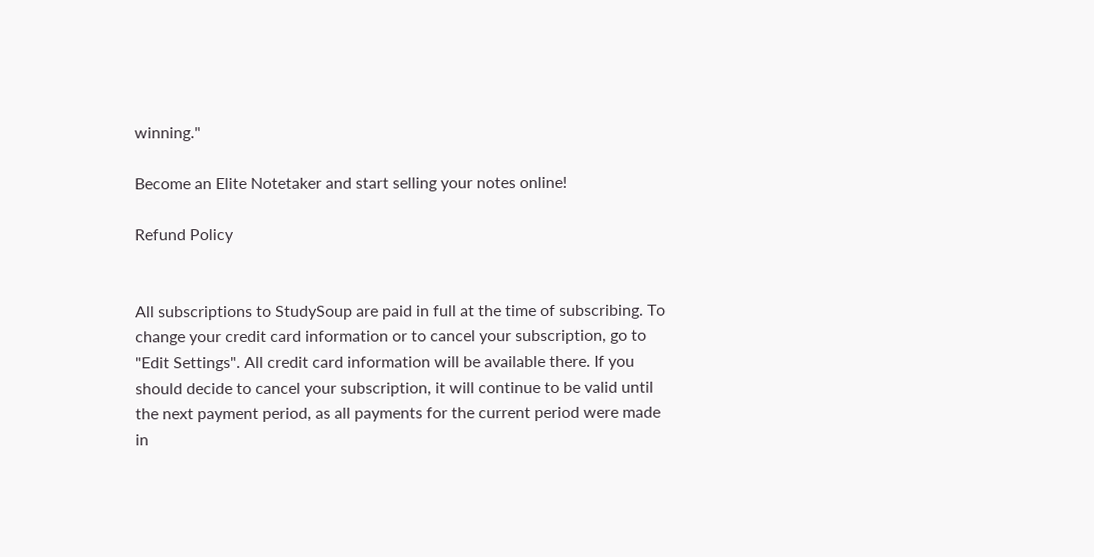winning."

Become an Elite Notetaker and start selling your notes online!

Refund Policy


All subscriptions to StudySoup are paid in full at the time of subscribing. To change your credit card information or to cancel your subscription, go to "Edit Settings". All credit card information will be available there. If you should decide to cancel your subscription, it will continue to be valid until the next payment period, as all payments for the current period were made in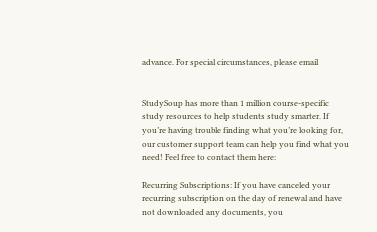advance. For special circumstances, please email


StudySoup has more than 1 million course-specific study resources to help students study smarter. If you’re having trouble finding what you’re looking for, our customer support team can help you find what you need! Feel free to contact them here:

Recurring Subscriptions: If you have canceled your recurring subscription on the day of renewal and have not downloaded any documents, you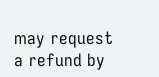may request a refund by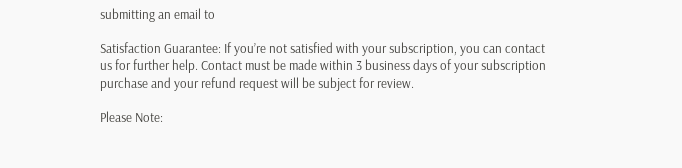submitting an email to

Satisfaction Guarantee: If you’re not satisfied with your subscription, you can contact us for further help. Contact must be made within 3 business days of your subscription purchase and your refund request will be subject for review.

Please Note: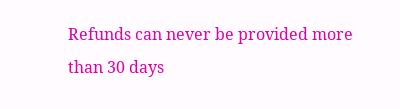Refunds can never be provided more than 30 days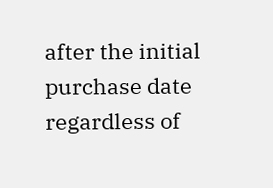after the initial purchase date regardless of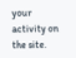your activity on the site.